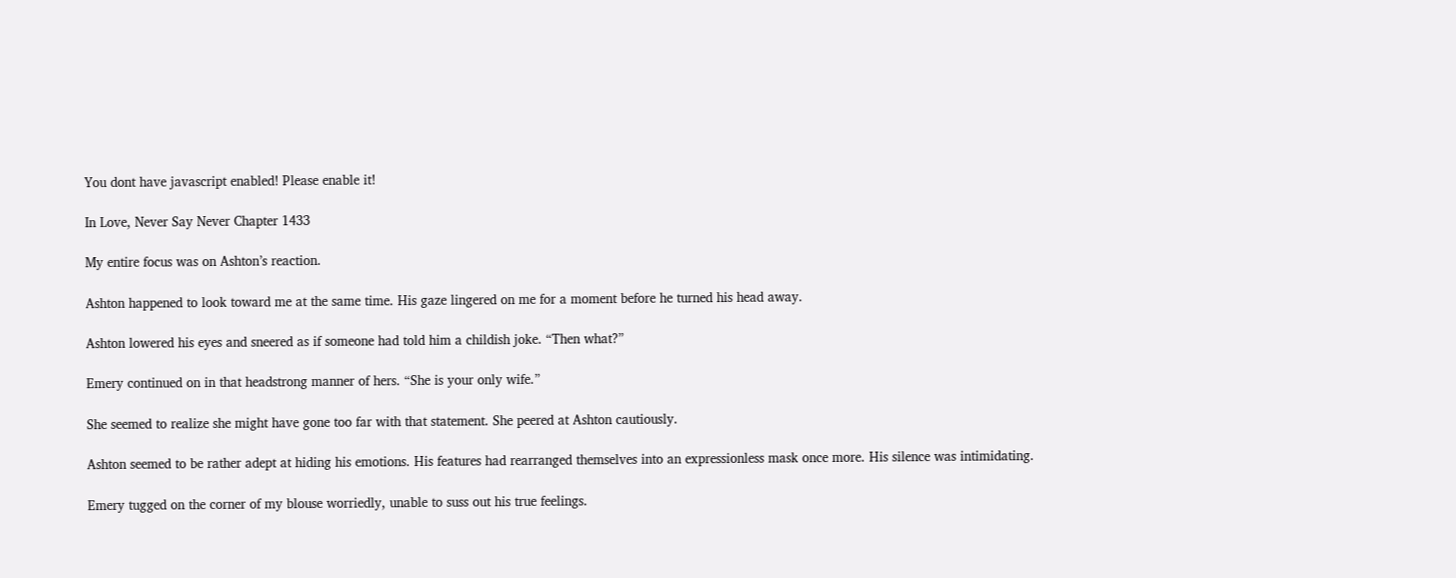You dont have javascript enabled! Please enable it!

In Love, Never Say Never Chapter 1433

My entire focus was on Ashton’s reaction.

Ashton happened to look toward me at the same time. His gaze lingered on me for a moment before he turned his head away.

Ashton lowered his eyes and sneered as if someone had told him a childish joke. “Then what?”

Emery continued on in that headstrong manner of hers. “She is your only wife.”

She seemed to realize she might have gone too far with that statement. She peered at Ashton cautiously.

Ashton seemed to be rather adept at hiding his emotions. His features had rearranged themselves into an expressionless mask once more. His silence was intimidating.

Emery tugged on the corner of my blouse worriedly, unable to suss out his true feelings.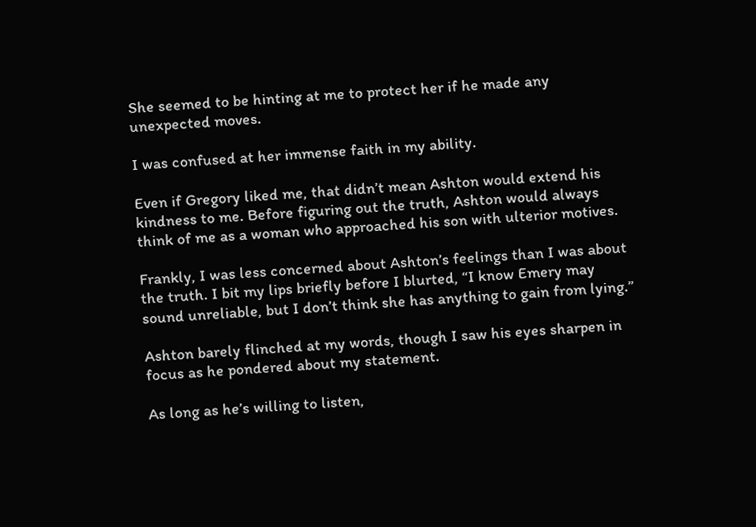She seemed to be hinting at me to protect her if he made any unexpected moves.

I was confused at her immense faith in my ability.

Even if Gregory liked me, that didn’t mean Ashton would extend his kindness to me. Before figuring out the truth, Ashton would always think of me as a woman who approached his son with ulterior motives.

Frankly, I was less concerned about Ashton’s feelings than I was about the truth. I bit my lips briefly before I blurted, “I know Emery may sound unreliable, but I don’t think she has anything to gain from lying.”

Ashton barely flinched at my words, though I saw his eyes sharpen in focus as he pondered about my statement.

As long as he’s willing to listen,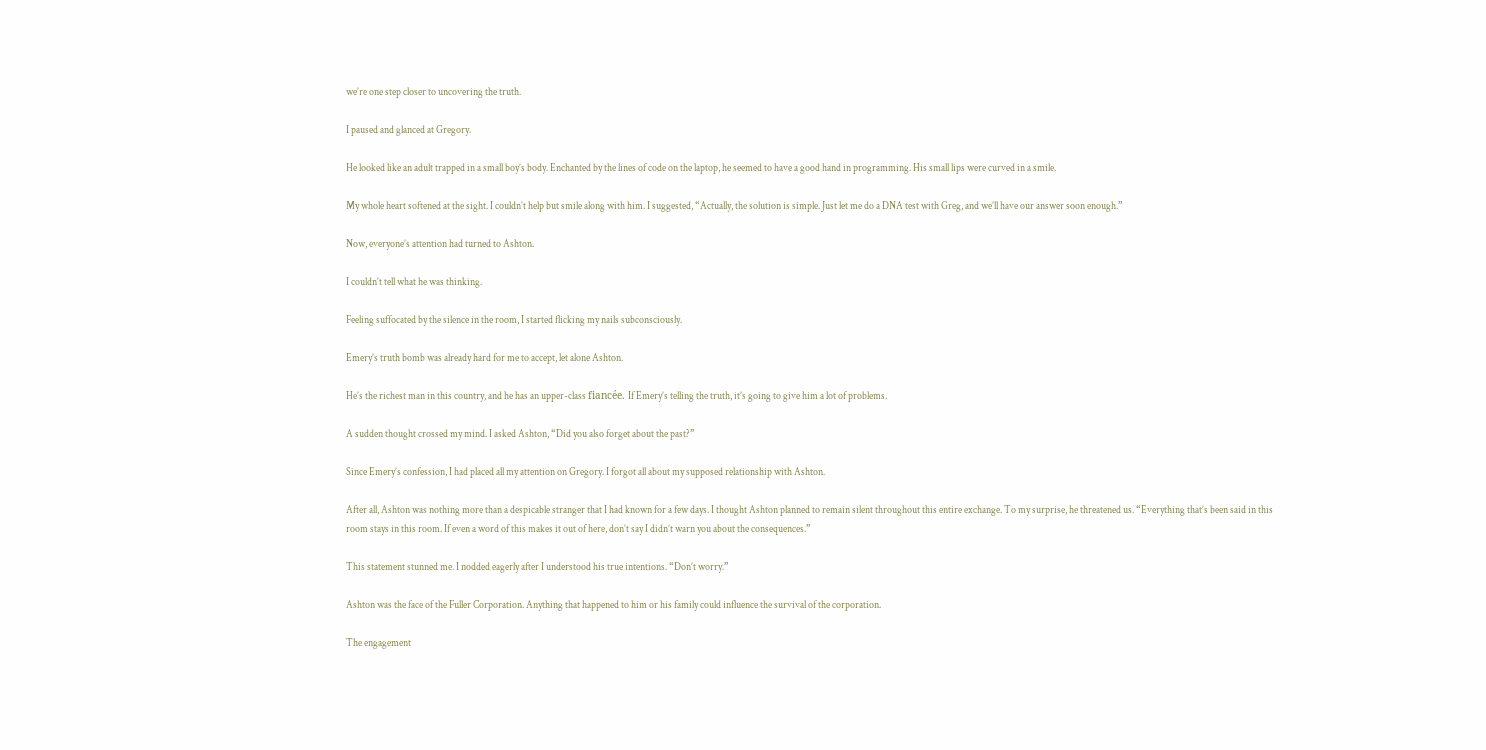we’re one step closer to uncovering the truth.

I paused and glanced at Gregory.

He looked like an adult trapped in a small boy’s body. Enchanted by the lines of code on the laptop, he seemed to have a good hand in programming. His small lips were curved in a smile.

My whole heart softened at the sight. I couldn’t help but smile along with him. I suggested, “Actually, the solution is simple. Just let me do a DNA test with Greg, and we’ll have our answer soon enough.”

Now, everyone’s attention had turned to Ashton.

I couldn’t tell what he was thinking.

Feeling suffocated by the silence in the room, I started flicking my nails subconsciously.

Emery’s truth bomb was already hard for me to accept, let alone Ashton.

He’s the richest man in this country, and he has an upper-class fiancée. If Emery’s telling the truth, it’s going to give him a lot of problems.

A sudden thought crossed my mind. I asked Ashton, “Did you also forget about the past?”

Since Emery’s confession, I had placed all my attention on Gregory. I forgot all about my supposed relationship with Ashton.

After all, Ashton was nothing more than a despicable stranger that I had known for a few days. I thought Ashton planned to remain silent throughout this entire exchange. To my surprise, he threatened us. “Everything that’s been said in this room stays in this room. If even a word of this makes it out of here, don’t say I didn’t warn you about the consequences.”

This statement stunned me. I nodded eagerly after I understood his true intentions. “Don’t worry.”

Ashton was the face of the Fuller Corporation. Anything that happened to him or his family could influence the survival of the corporation.

The engagement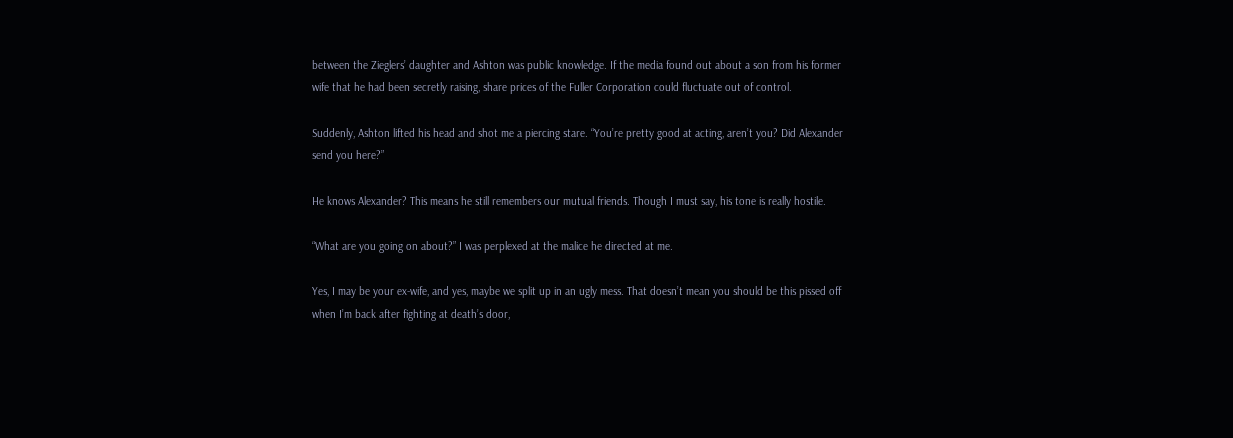between the Zieglers’ daughter and Ashton was public knowledge. If the media found out about a son from his former wife that he had been secretly raising, share prices of the Fuller Corporation could fluctuate out of control.

Suddenly, Ashton lifted his head and shot me a piercing stare. “You’re pretty good at acting, aren’t you? Did Alexander send you here?”

He knows Alexander? This means he still remembers our mutual friends. Though I must say, his tone is really hostile.

“What are you going on about?” I was perplexed at the malice he directed at me.

Yes, I may be your ex-wife, and yes, maybe we split up in an ugly mess. That doesn’t mean you should be this pissed off when I’m back after fighting at death’s door,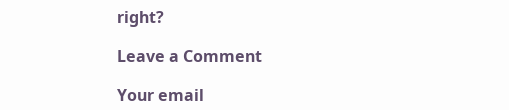right?

Leave a Comment

Your email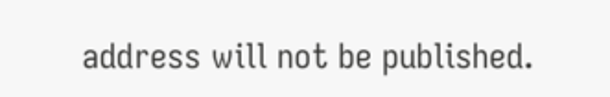address will not be published.